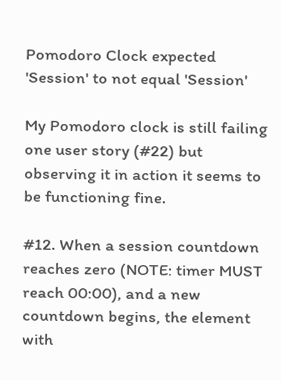Pomodoro Clock expected 'Session' to not equal 'Session'

My Pomodoro clock is still failing one user story (#22) but observing it in action it seems to be functioning fine.

#12. When a session countdown reaches zero (NOTE: timer MUST reach 00:00), and a new countdown begins, the element with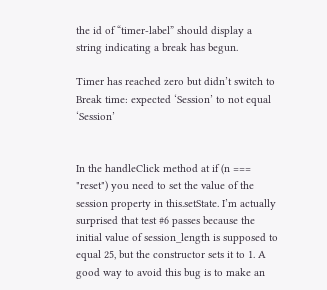the id of “timer-label” should display a string indicating a break has begun.

Timer has reached zero but didn’t switch to Break time: expected ‘Session’ to not equal ‘Session’


In the handleClick method at if (n === "reset") you need to set the value of the session property in this.setState. I’m actually surprised that test #6 passes because the initial value of session_length is supposed to equal 25, but the constructor sets it to 1. A good way to avoid this bug is to make an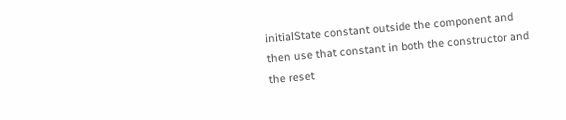initialState constant outside the component and then use that constant in both the constructor and the reset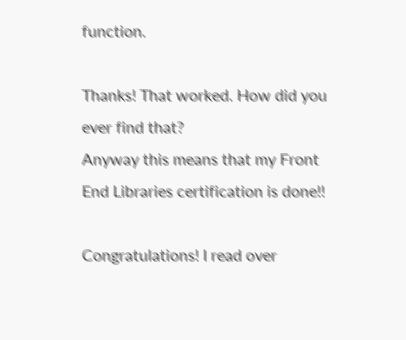function.

Thanks! That worked. How did you ever find that?
Anyway this means that my Front End Libraries certification is done!!

Congratulations! I read over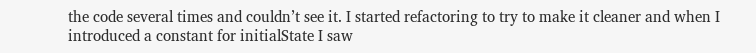the code several times and couldn’t see it. I started refactoring to try to make it cleaner and when I introduced a constant for initialState I saw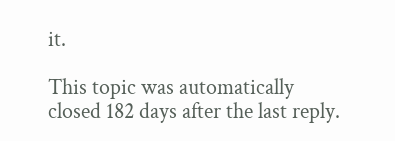it.

This topic was automatically closed 182 days after the last reply.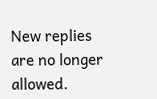New replies are no longer allowed.